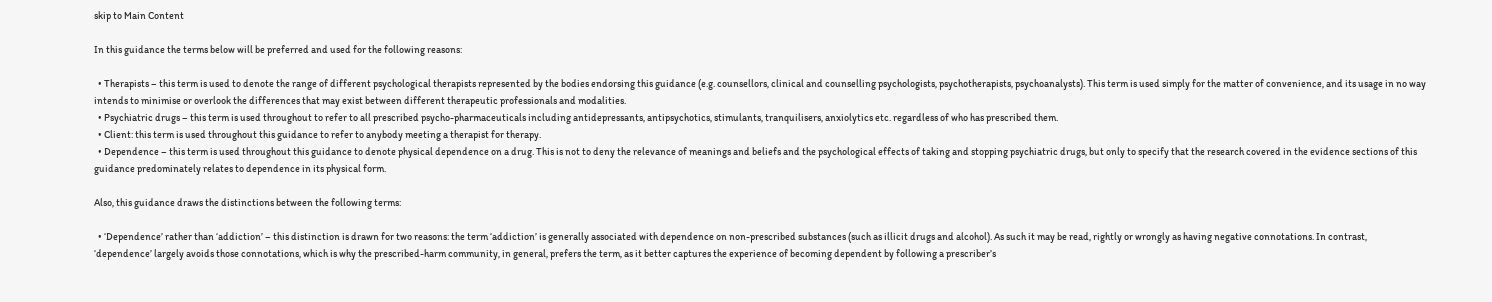skip to Main Content

In this guidance the terms below will be preferred and used for the following reasons:

  • Therapists – this term is used to denote the range of different psychological therapists represented by the bodies endorsing this guidance (e.g. counsellors, clinical and counselling psychologists, psychotherapists, psychoanalysts). This term is used simply for the matter of convenience, and its usage in no way intends to minimise or overlook the differences that may exist between different therapeutic professionals and modalities.
  • Psychiatric drugs – this term is used throughout to refer to all prescribed psycho-pharmaceuticals including antidepressants, antipsychotics, stimulants, tranquilisers, anxiolytics etc. regardless of who has prescribed them.
  • Client: this term is used throughout this guidance to refer to anybody meeting a therapist for therapy.
  • Dependence – this term is used throughout this guidance to denote physical dependence on a drug. This is not to deny the relevance of meanings and beliefs and the psychological effects of taking and stopping psychiatric drugs, but only to specify that the research covered in the evidence sections of this guidance predominately relates to dependence in its physical form.

Also, this guidance draws the distinctions between the following terms:

  • ‘Dependence’ rather than ‘addiction’ – this distinction is drawn for two reasons: the term ‘addiction’ is generally associated with dependence on non-prescribed substances (such as illicit drugs and alcohol). As such it may be read, rightly or wrongly as having negative connotations. In contrast, ‘dependence’ largely avoids those connotations, which is why the prescribed-harm community, in general, prefers the term, as it better captures the experience of becoming dependent by following a prescriber’s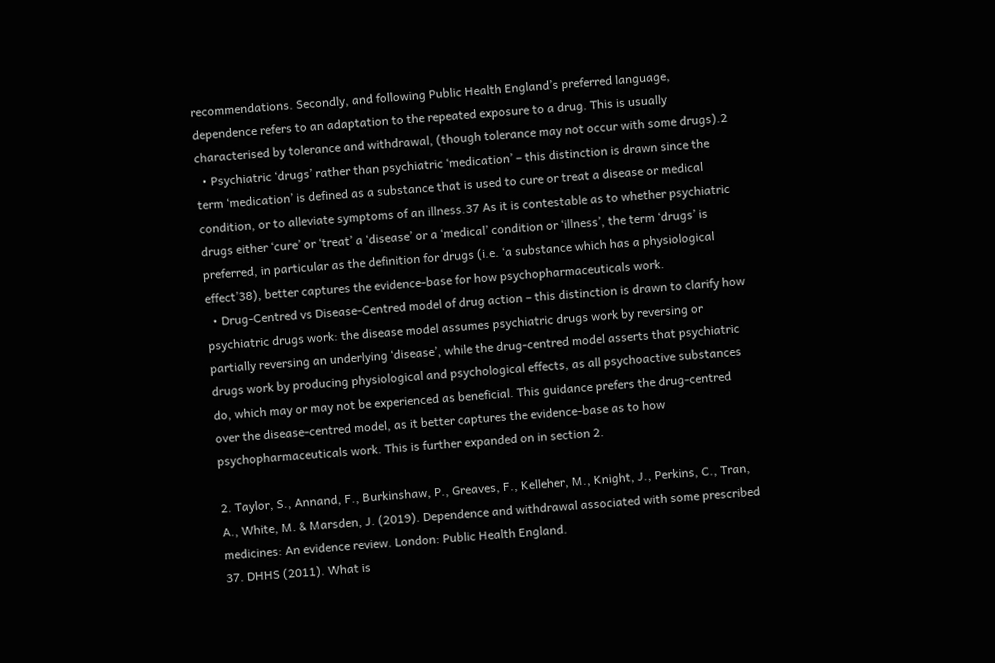recommendations. Secondly, and following Public Health England’s preferred language, dependence refers to an adaptation to the repeated exposure to a drug. This is usually characterised by tolerance and withdrawal, (though tolerance may not occur with some drugs).2
  • Psychiatric ‘drugs’ rather than psychiatric ‘medication’ – this distinction is drawn since the term ‘medication’ is defined as a substance that is used to cure or treat a disease or medical condition, or to alleviate symptoms of an illness.37 As it is contestable as to whether psychiatric drugs either ‘cure’ or ‘treat’ a ‘disease’ or a ‘medical’ condition or ‘illness’, the term ‘drugs’ is preferred, in particular as the definition for drugs (i.e. ‘a substance which has a physiological effect’38), better captures the evidence-base for how psychopharmaceuticals work.
  • Drug-Centred vs Disease-Centred model of drug action – this distinction is drawn to clarify how psychiatric drugs work: the disease model assumes psychiatric drugs work by reversing or partially reversing an underlying ‘disease’, while the drug-centred model asserts that psychiatric drugs work by producing physiological and psychological effects, as all psychoactive substances do, which may or may not be experienced as beneficial. This guidance prefers the drug-centred over the disease-centred model, as it better captures the evidence-base as to how psychopharmaceuticals work. This is further expanded on in section 2.

2. Taylor, S., Annand, F., Burkinshaw, P., Greaves, F., Kelleher, M., Knight, J., Perkins, C., Tran, A., White, M. & Marsden, J. (2019). Dependence and withdrawal associated with some prescribed medicines: An evidence review. London: Public Health England.
37. DHHS (2011). What is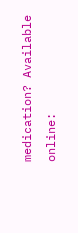medication? Available online: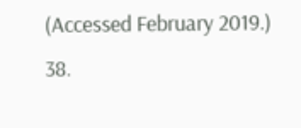(Accessed February 2019.)
38.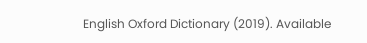English Oxford Dictionary (2019). Available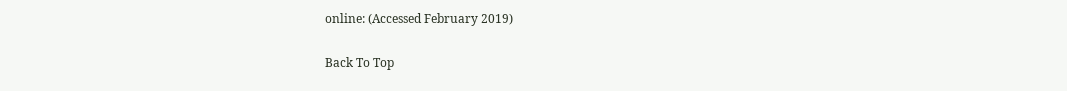online: (Accessed February 2019)

Back To Top